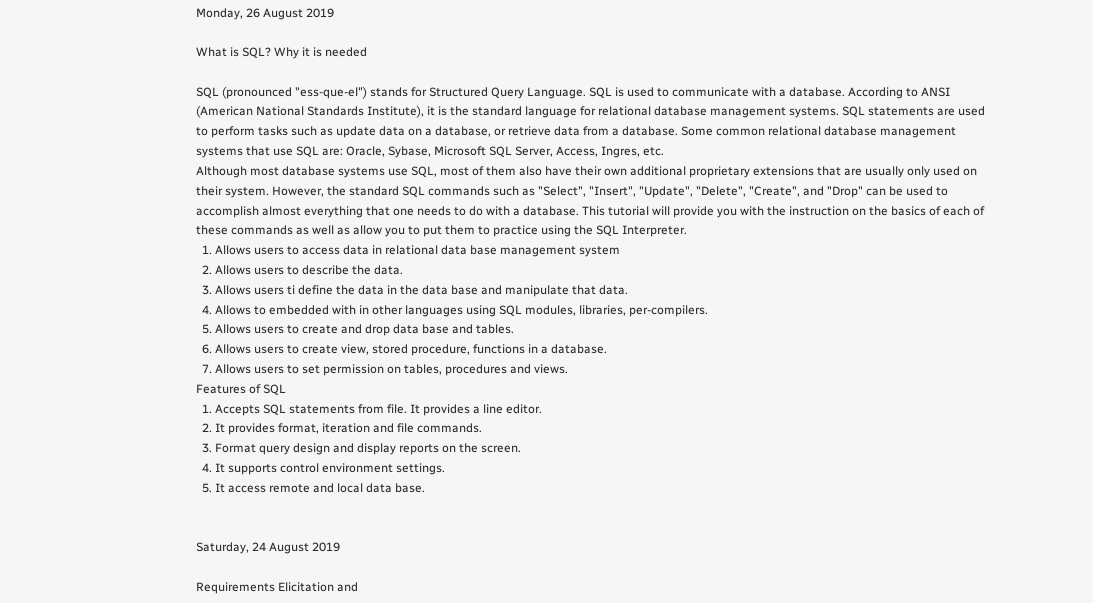Monday, 26 August 2019

What is SQL? Why it is needed

SQL (pronounced "ess-que-el") stands for Structured Query Language. SQL is used to communicate with a database. According to ANSI (American National Standards Institute), it is the standard language for relational database management systems. SQL statements are used to perform tasks such as update data on a database, or retrieve data from a database. Some common relational database management systems that use SQL are: Oracle, Sybase, Microsoft SQL Server, Access, Ingres, etc.
Although most database systems use SQL, most of them also have their own additional proprietary extensions that are usually only used on their system. However, the standard SQL commands such as "Select", "Insert", "Update", "Delete", "Create", and "Drop" can be used to accomplish almost everything that one needs to do with a database. This tutorial will provide you with the instruction on the basics of each of these commands as well as allow you to put them to practice using the SQL Interpreter.
  1. Allows users to access data in relational data base management system
  2. Allows users to describe the data.
  3. Allows users ti define the data in the data base and manipulate that data.
  4. Allows to embedded with in other languages using SQL modules, libraries, per-compilers.
  5. Allows users to create and drop data base and tables.
  6. Allows users to create view, stored procedure, functions in a database.
  7. Allows users to set permission on tables, procedures and views.
Features of SQL
  1. Accepts SQL statements from file. It provides a line editor.
  2. It provides format, iteration and file commands.
  3. Format query design and display reports on the screen.
  4. It supports control environment settings.
  5. It access remote and local data base.


Saturday, 24 August 2019

Requirements Elicitation and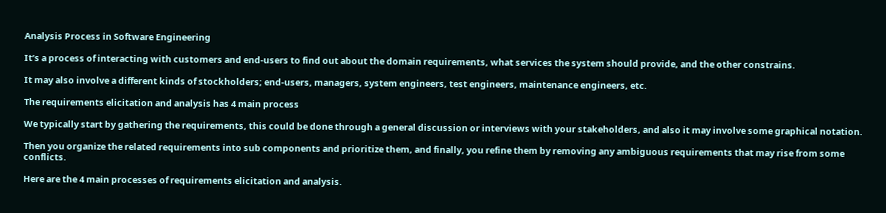Analysis Process in Software Engineering

It’s a process of interacting with customers and end-users to find out about the domain requirements, what services the system should provide, and the other constrains.

It may also involve a different kinds of stockholders; end-users, managers, system engineers, test engineers, maintenance engineers, etc.

The requirements elicitation and analysis has 4 main process

We typically start by gathering the requirements, this could be done through a general discussion or interviews with your stakeholders, and also it may involve some graphical notation.

Then you organize the related requirements into sub components and prioritize them, and finally, you refine them by removing any ambiguous requirements that may rise from some conflicts.

Here are the 4 main processes of requirements elicitation and analysis.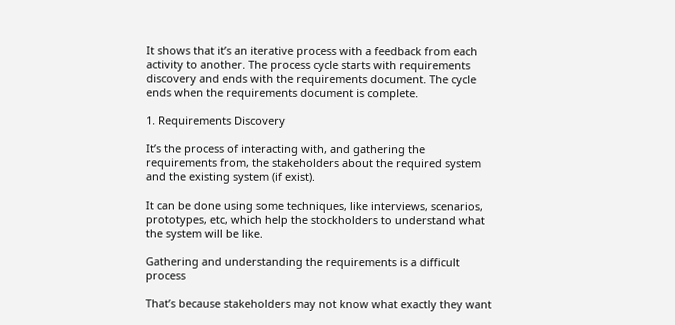It shows that it’s an iterative process with a feedback from each activity to another. The process cycle starts with requirements discovery and ends with the requirements document. The cycle ends when the requirements document is complete.

1. Requirements Discovery

It’s the process of interacting with, and gathering the requirements from, the stakeholders about the required system and the existing system (if exist).

It can be done using some techniques, like interviews, scenarios, prototypes, etc, which help the stockholders to understand what the system will be like.

Gathering and understanding the requirements is a difficult process

That’s because stakeholders may not know what exactly they want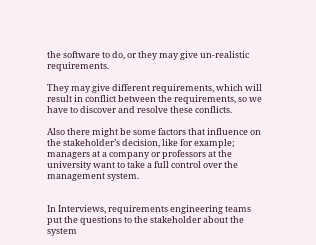the software to do, or they may give un-realistic requirements.

They may give different requirements, which will result in conflict between the requirements, so we have to discover and resolve these conflicts.

Also there might be some factors that influence on the stakeholder’s decision, like for example; managers at a company or professors at the university want to take a full control over the management system.


In Interviews, requirements engineering teams put the questions to the stakeholder about the system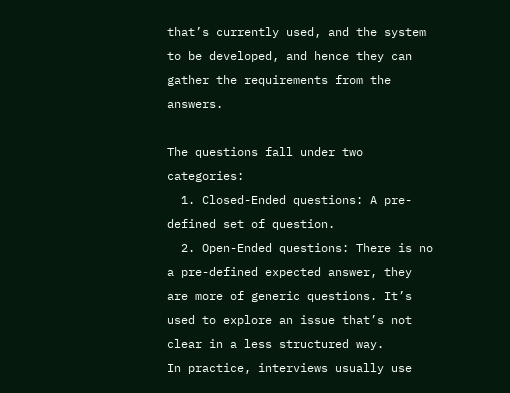that’s currently used, and the system to be developed, and hence they can gather the requirements from the answers.

The questions fall under two categories:
  1. Closed-Ended questions: A pre-defined set of question.
  2. Open-Ended questions: There is no a pre-defined expected answer, they are more of generic questions. It’s used to explore an issue that’s not clear in a less structured way.
In practice, interviews usually use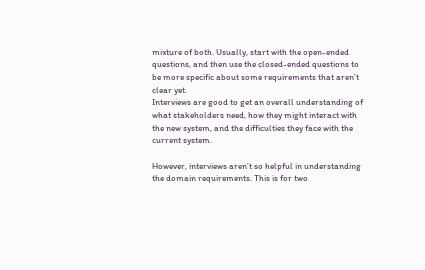mixture of both. Usually, start with the open-ended questions, and then use the closed-ended questions to be more specific about some requirements that aren’t clear yet.
Interviews are good to get an overall understanding of what stakeholders need, how they might interact with the new system, and the difficulties they face with the current system.

However, interviews aren’t so helpful in understanding the domain requirements. This is for two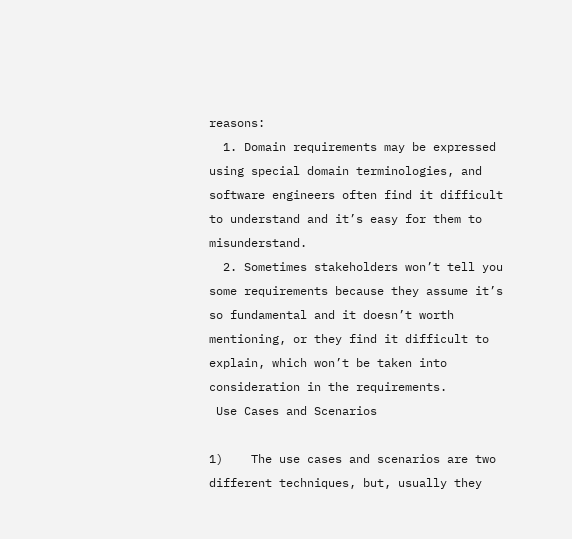reasons:
  1. Domain requirements may be expressed using special domain terminologies, and software engineers often find it difficult to understand and it’s easy for them to misunderstand.
  2. Sometimes stakeholders won’t tell you some requirements because they assume it’s so fundamental and it doesn’t worth mentioning, or they find it difficult to explain, which won’t be taken into consideration in the requirements.
 Use Cases and Scenarios

1)    The use cases and scenarios are two different techniques, but, usually they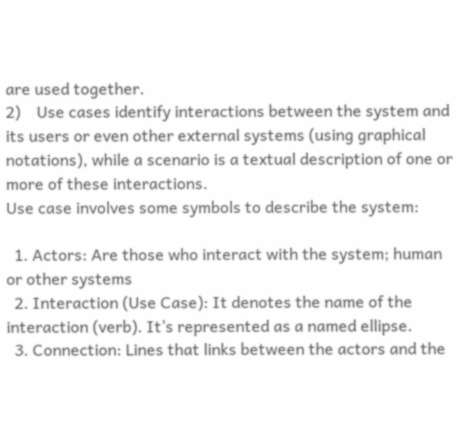are used together.
2)    Use cases identify interactions between the system and its users or even other external systems (using graphical notations), while a scenario is a textual description of one or more of these interactions.
Use case involves some symbols to describe the system:

  1. Actors: Are those who interact with the system; human or other systems
  2. Interaction (Use Case): It denotes the name of the interaction (verb). It’s represented as a named ellipse.
  3. Connection: Lines that links between the actors and the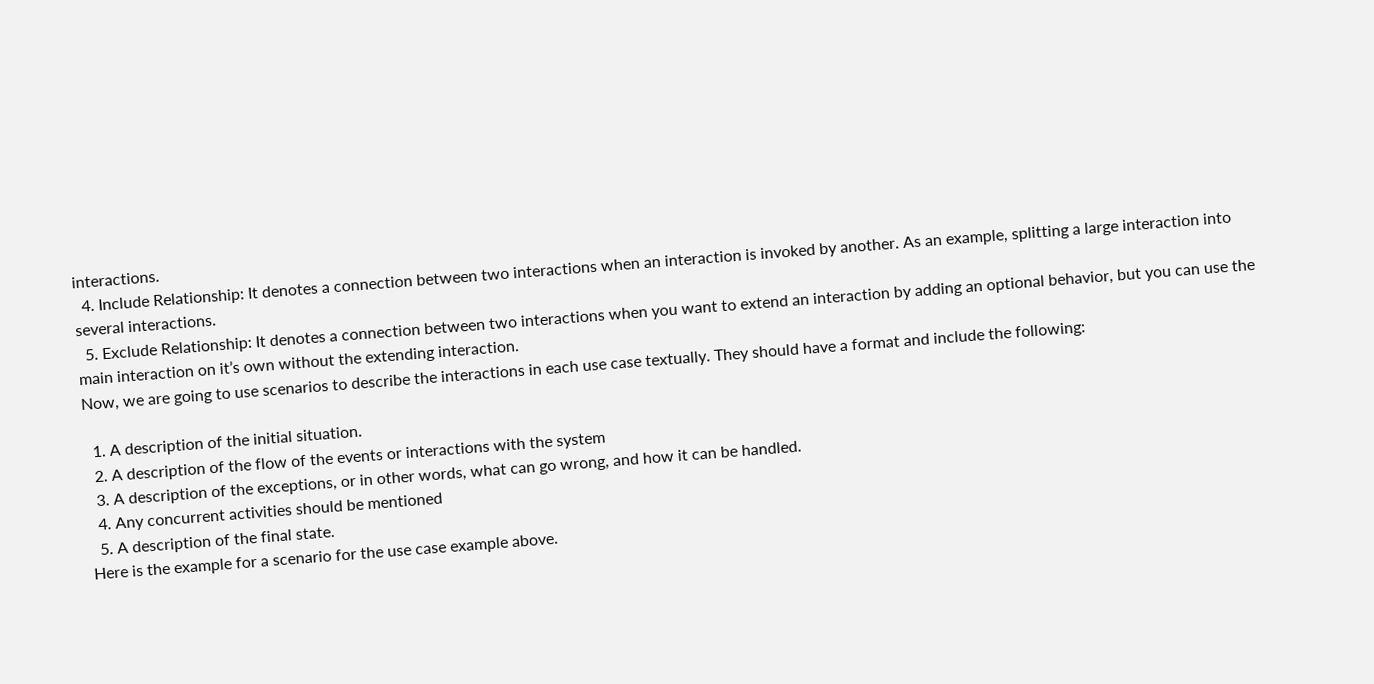interactions.
  4. Include Relationship: It denotes a connection between two interactions when an interaction is invoked by another. As an example, splitting a large interaction into several interactions.
  5. Exclude Relationship: It denotes a connection between two interactions when you want to extend an interaction by adding an optional behavior, but you can use the main interaction on it’s own without the extending interaction.
Now, we are going to use scenarios to describe the interactions in each use case textually. They should have a format and include the following:

  1. A description of the initial situation.
  2. A description of the flow of the events or interactions with the system
  3. A description of the exceptions, or in other words, what can go wrong, and how it can be handled.
  4. Any concurrent activities should be mentioned
  5. A description of the final state.
Here is the example for a scenario for the use case example above.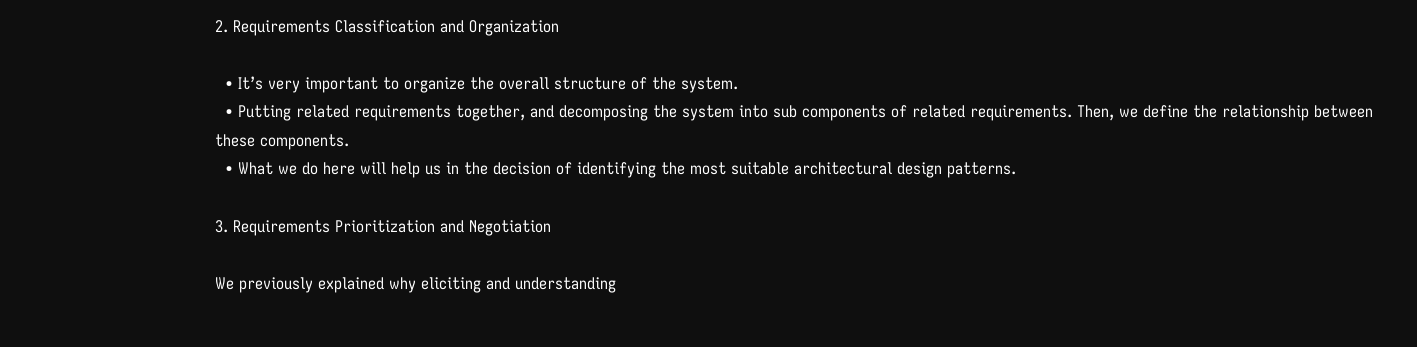2. Requirements Classification and Organization

  • It’s very important to organize the overall structure of the system.
  • Putting related requirements together, and decomposing the system into sub components of related requirements. Then, we define the relationship between these components.
  • What we do here will help us in the decision of identifying the most suitable architectural design patterns.

3. Requirements Prioritization and Negotiation

We previously explained why eliciting and understanding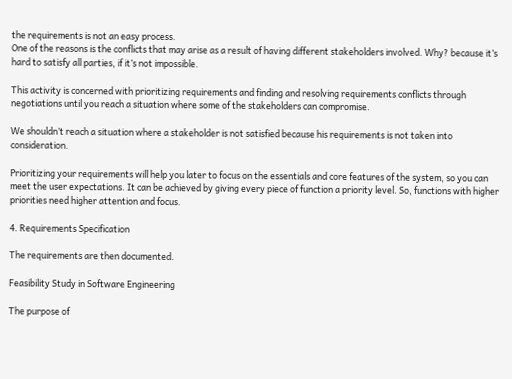the requirements is not an easy process.
One of the reasons is the conflicts that may arise as a result of having different stakeholders involved. Why? because it’s hard to satisfy all parties, if it’s not impossible.

This activity is concerned with prioritizing requirements and finding and resolving requirements conflicts through negotiations until you reach a situation where some of the stakeholders can compromise.

We shouldn’t reach a situation where a stakeholder is not satisfied because his requirements is not taken into consideration.

Prioritizing your requirements will help you later to focus on the essentials and core features of the system, so you can meet the user expectations. It can be achieved by giving every piece of function a priority level. So, functions with higher priorities need higher attention and focus.

4. Requirements Specification

The requirements are then documented.

Feasibility Study in Software Engineering

The purpose of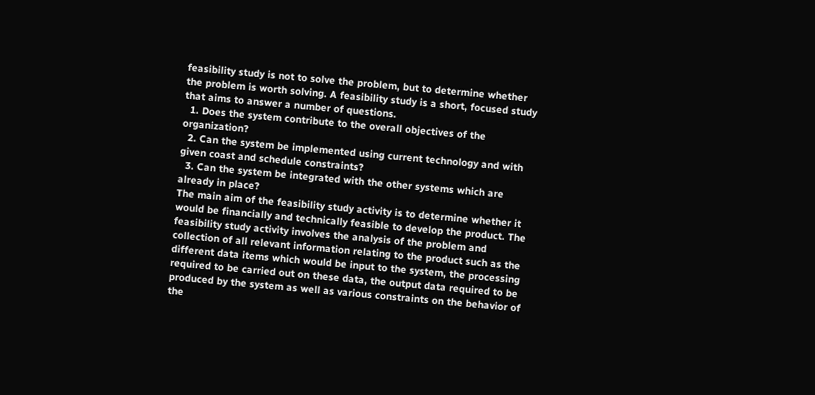feasibility study is not to solve the problem, but to determine whether the problem is worth solving. A feasibility study is a short, focused study that aims to answer a number of questions.
  1. Does the system contribute to the overall objectives of the organization?
  2. Can the system be implemented using current technology and with given coast and schedule constraints?
  3. Can the system be integrated with the other systems which are already in place?
The main aim of the feasibility study activity is to determine whether it would be financially and technically feasible to develop the product. The feasibility study activity involves the analysis of the problem and collection of all relevant information relating to the product such as the different data items which would be input to the system, the processing required to be carried out on these data, the output data required to be produced by the system as well as various constraints on the behavior of the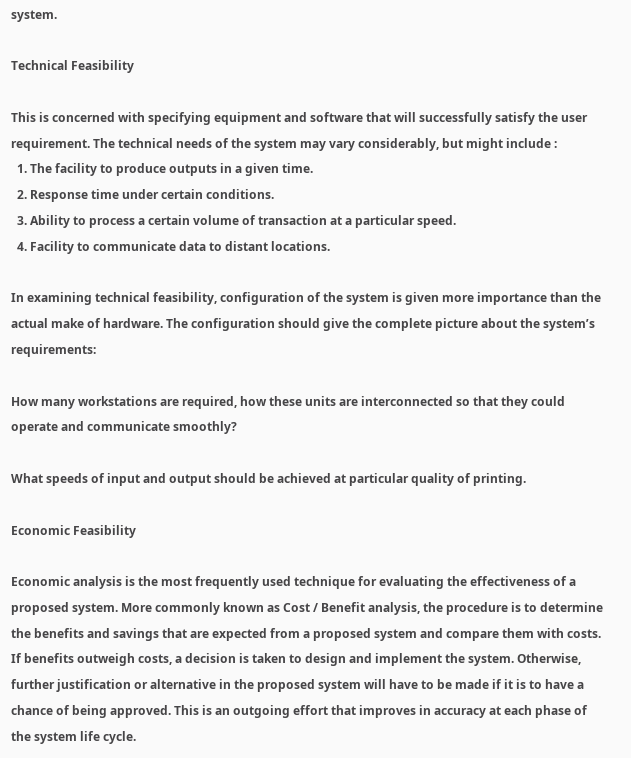system.

Technical Feasibility

This is concerned with specifying equipment and software that will successfully satisfy the user requirement. The technical needs of the system may vary considerably, but might include :
  1. The facility to produce outputs in a given time.
  2. Response time under certain conditions.
  3. Ability to process a certain volume of transaction at a particular speed.
  4. Facility to communicate data to distant locations.

In examining technical feasibility, configuration of the system is given more importance than the actual make of hardware. The configuration should give the complete picture about the system’s requirements:

How many workstations are required, how these units are interconnected so that they could operate and communicate smoothly?

What speeds of input and output should be achieved at particular quality of printing.

Economic Feasibility

Economic analysis is the most frequently used technique for evaluating the effectiveness of a proposed system. More commonly known as Cost / Benefit analysis, the procedure is to determine the benefits and savings that are expected from a proposed system and compare them with costs. If benefits outweigh costs, a decision is taken to design and implement the system. Otherwise, further justification or alternative in the proposed system will have to be made if it is to have a chance of being approved. This is an outgoing effort that improves in accuracy at each phase of the system life cycle.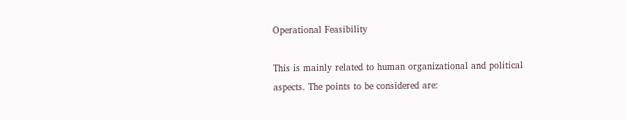Operational Feasibility

This is mainly related to human organizational and political aspects. The points to be considered are: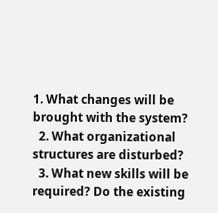1. What changes will be brought with the system?
  2. What organizational structures are disturbed?
  3. What new skills will be required? Do the existing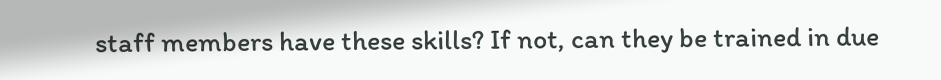staff members have these skills? If not, can they be trained in due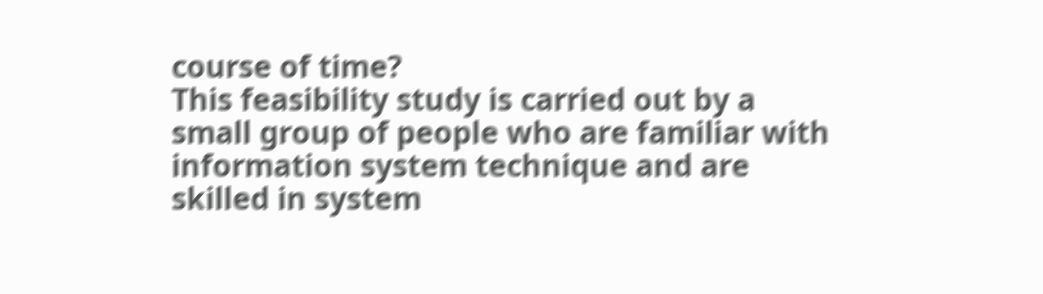course of time?
This feasibility study is carried out by a small group of people who are familiar with information system technique and are skilled in system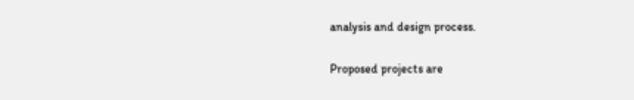analysis and design process.

Proposed projects are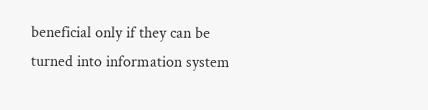beneficial only if they can be turned into information system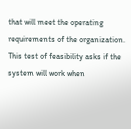that will meet the operating requirements of the organization. This test of feasibility asks if the system will work when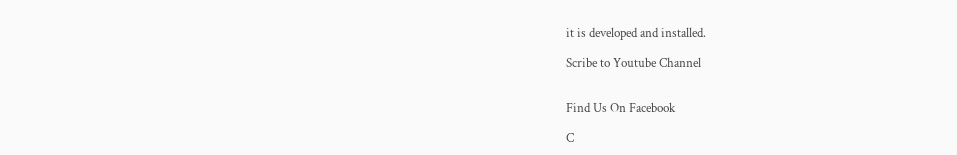it is developed and installed.

Scribe to Youtube Channel


Find Us On Facebook

C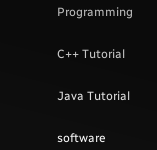Programming


C++ Tutorial


Java Tutorial


software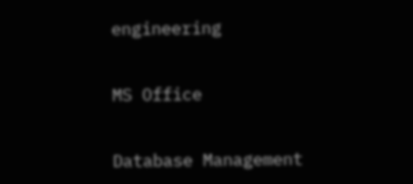engineering


MS Office


Database Management